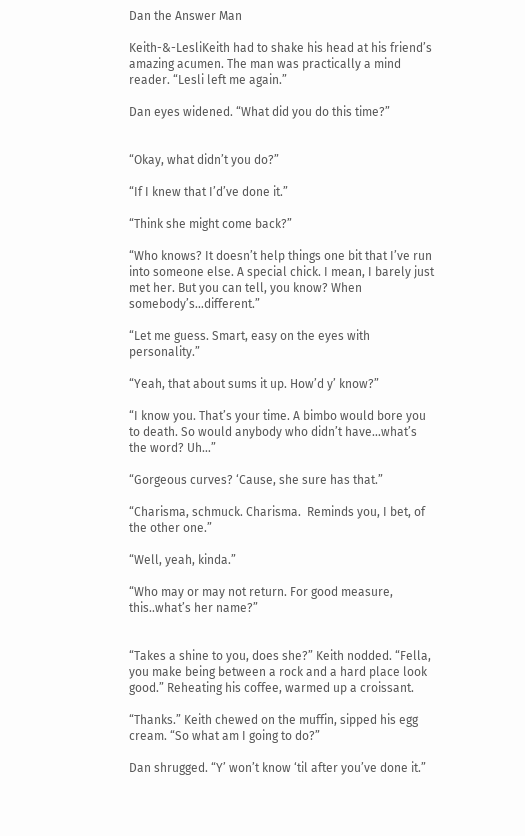Dan the Answer Man

Keith-&-LesliKeith had to shake his head at his friend’s amazing acumen. The man was practically a mind reader. “Lesli left me again.”

Dan eyes widened. “What did you do this time?”


“Okay, what didn’t you do?”

“If I knew that I’d’ve done it.”

“Think she might come back?”

“Who knows? It doesn’t help things one bit that I’ve run into someone else. A special chick. I mean, I barely just met her. But you can tell, you know? When somebody’s…different.”

“Let me guess. Smart, easy on the eyes with personality.”

“Yeah, that about sums it up. How’d y’ know?”

“I know you. That’s your time. A bimbo would bore you to death. So would anybody who didn’t have…what’s the word? Uh…”

“Gorgeous curves? ‘Cause, she sure has that.”

“Charisma, schmuck. Charisma.  Reminds you, I bet, of the other one.”

“Well, yeah, kinda.”

“Who may or may not return. For good measure, this..what’s her name?”


“Takes a shine to you, does she?” Keith nodded. “Fella, you make being between a rock and a hard place look good.” Reheating his coffee, warmed up a croissant.

“Thanks.” Keith chewed on the muffin, sipped his egg cream. “So what am I going to do?”

Dan shrugged. “Y’ won’t know ‘til after you’ve done it.”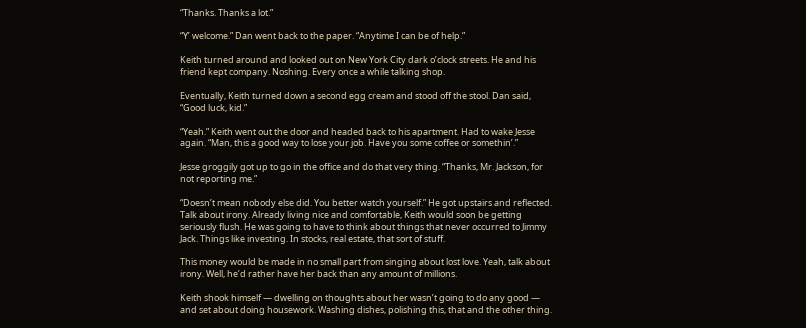“Thanks. Thanks a lot.”

“Y’ welcome.” Dan went back to the paper. “Anytime I can be of help.”

Keith turned around and looked out on New York City dark o’clock streets. He and his friend kept company. Noshing. Every once a while talking shop.

Eventually, Keith turned down a second egg cream and stood off the stool. Dan said, “Good luck, kid.”

“Yeah.” Keith went out the door and headed back to his apartment. Had to wake Jesse again. “Man, this a good way to lose your job. Have you some coffee or somethin’.”

Jesse groggily got up to go in the office and do that very thing. “Thanks, Mr. Jackson, for not reporting me.”

“Doesn’t mean nobody else did. You better watch yourself.” He got upstairs and reflected. Talk about irony. Already living nice and comfortable, Keith would soon be getting seriously flush. He was going to have to think about things that never occurred to Jimmy Jack. Things like investing. In stocks, real estate, that sort of stuff.

This money would be made in no small part from singing about lost love. Yeah, talk about irony. Well, he’d rather have her back than any amount of millions.

Keith shook himself — dwelling on thoughts about her wasn’t going to do any good — and set about doing housework. Washing dishes, polishing this, that and the other thing.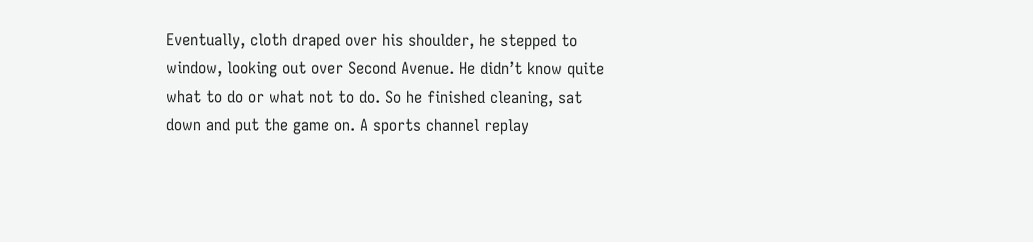Eventually, cloth draped over his shoulder, he stepped to window, looking out over Second Avenue. He didn’t know quite what to do or what not to do. So he finished cleaning, sat down and put the game on. A sports channel replay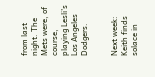from last night. The Mets were, of course, playing Lesli’s Los Angeles Dodgers.


Next week: Keith finds solace in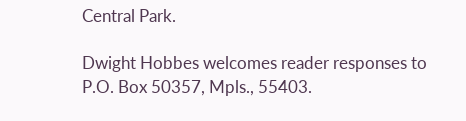Central Park.

Dwight Hobbes welcomes reader responses to P.O. Box 50357, Mpls., 55403.